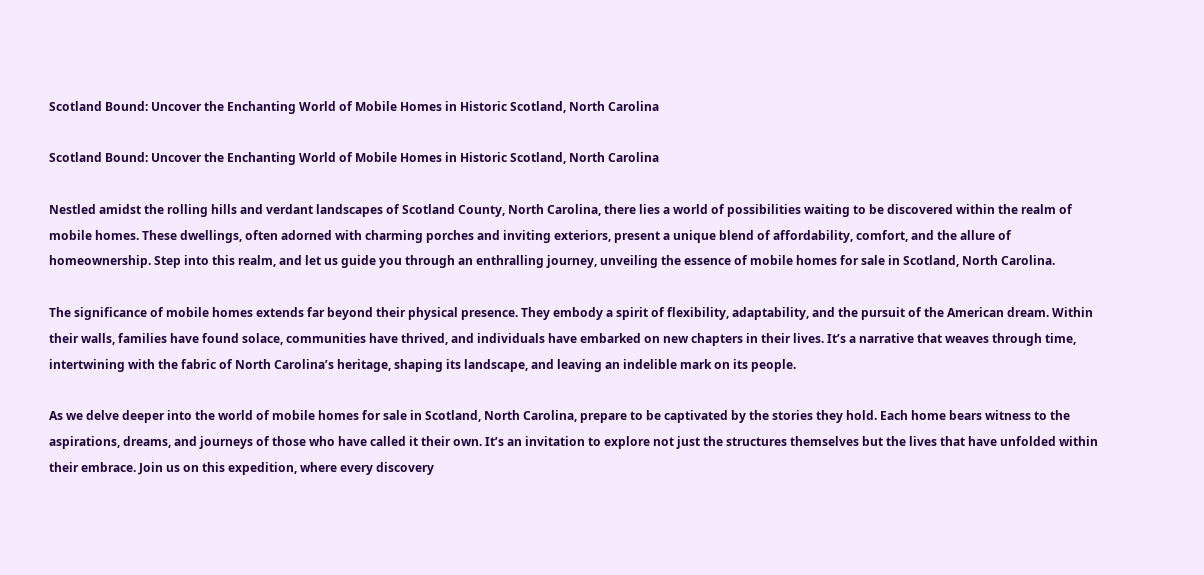Scotland Bound: Uncover the Enchanting World of Mobile Homes in Historic Scotland, North Carolina

Scotland Bound: Uncover the Enchanting World of Mobile Homes in Historic Scotland, North Carolina

Nestled amidst the rolling hills and verdant landscapes of Scotland County, North Carolina, there lies a world of possibilities waiting to be discovered within the realm of mobile homes. These dwellings, often adorned with charming porches and inviting exteriors, present a unique blend of affordability, comfort, and the allure of homeownership. Step into this realm, and let us guide you through an enthralling journey, unveiling the essence of mobile homes for sale in Scotland, North Carolina.

The significance of mobile homes extends far beyond their physical presence. They embody a spirit of flexibility, adaptability, and the pursuit of the American dream. Within their walls, families have found solace, communities have thrived, and individuals have embarked on new chapters in their lives. It’s a narrative that weaves through time, intertwining with the fabric of North Carolina’s heritage, shaping its landscape, and leaving an indelible mark on its people.

As we delve deeper into the world of mobile homes for sale in Scotland, North Carolina, prepare to be captivated by the stories they hold. Each home bears witness to the aspirations, dreams, and journeys of those who have called it their own. It’s an invitation to explore not just the structures themselves but the lives that have unfolded within their embrace. Join us on this expedition, where every discovery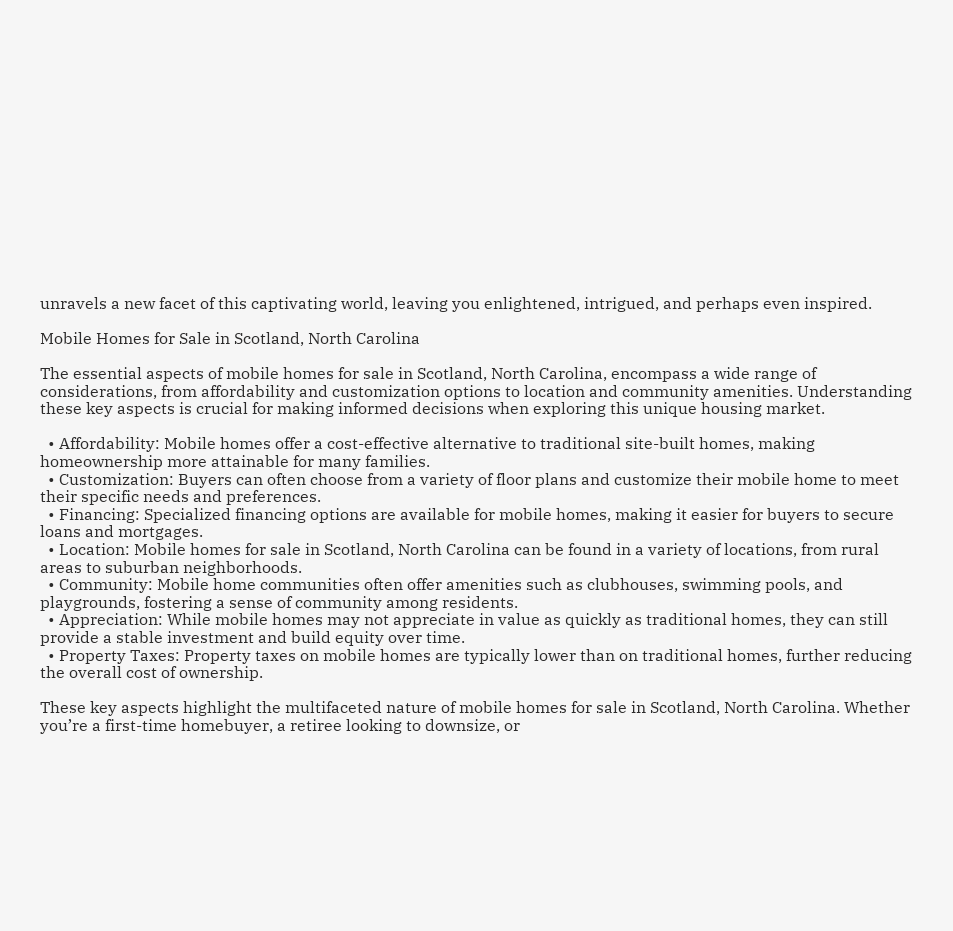unravels a new facet of this captivating world, leaving you enlightened, intrigued, and perhaps even inspired.

Mobile Homes for Sale in Scotland, North Carolina

The essential aspects of mobile homes for sale in Scotland, North Carolina, encompass a wide range of considerations, from affordability and customization options to location and community amenities. Understanding these key aspects is crucial for making informed decisions when exploring this unique housing market.

  • Affordability: Mobile homes offer a cost-effective alternative to traditional site-built homes, making homeownership more attainable for many families.
  • Customization: Buyers can often choose from a variety of floor plans and customize their mobile home to meet their specific needs and preferences.
  • Financing: Specialized financing options are available for mobile homes, making it easier for buyers to secure loans and mortgages.
  • Location: Mobile homes for sale in Scotland, North Carolina can be found in a variety of locations, from rural areas to suburban neighborhoods.
  • Community: Mobile home communities often offer amenities such as clubhouses, swimming pools, and playgrounds, fostering a sense of community among residents.
  • Appreciation: While mobile homes may not appreciate in value as quickly as traditional homes, they can still provide a stable investment and build equity over time.
  • Property Taxes: Property taxes on mobile homes are typically lower than on traditional homes, further reducing the overall cost of ownership.

These key aspects highlight the multifaceted nature of mobile homes for sale in Scotland, North Carolina. Whether you’re a first-time homebuyer, a retiree looking to downsize, or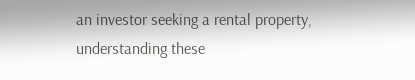an investor seeking a rental property, understanding these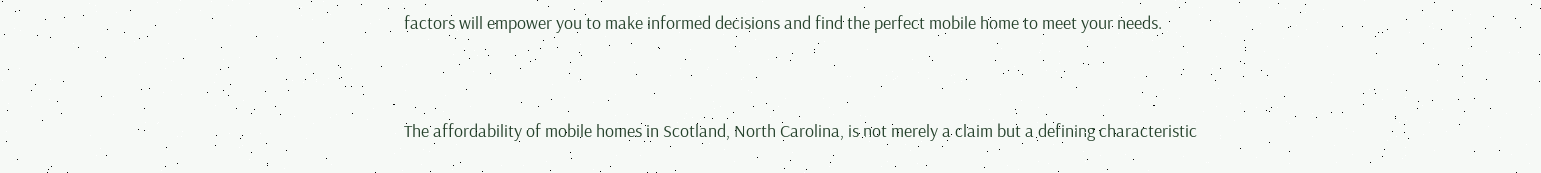factors will empower you to make informed decisions and find the perfect mobile home to meet your needs.


The affordability of mobile homes in Scotland, North Carolina, is not merely a claim but a defining characteristic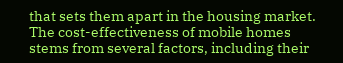that sets them apart in the housing market. The cost-effectiveness of mobile homes stems from several factors, including their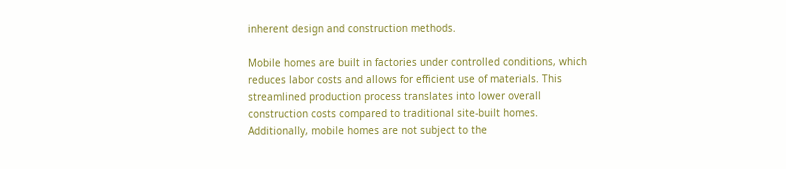inherent design and construction methods.

Mobile homes are built in factories under controlled conditions, which reduces labor costs and allows for efficient use of materials. This streamlined production process translates into lower overall construction costs compared to traditional site-built homes. Additionally, mobile homes are not subject to the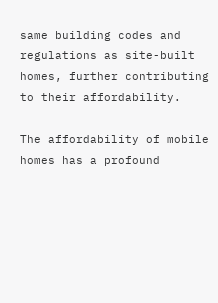same building codes and regulations as site-built homes, further contributing to their affordability.

The affordability of mobile homes has a profound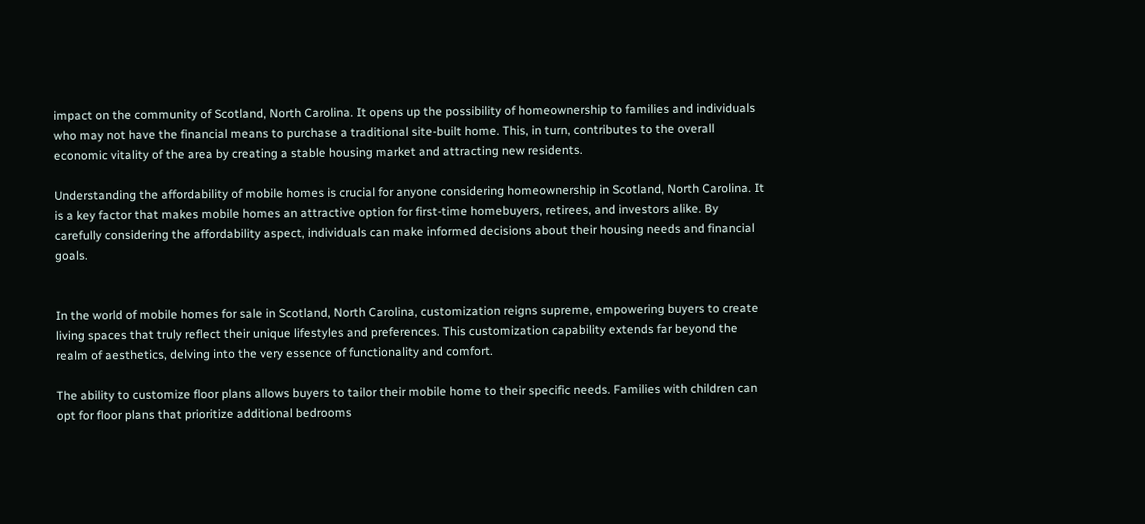impact on the community of Scotland, North Carolina. It opens up the possibility of homeownership to families and individuals who may not have the financial means to purchase a traditional site-built home. This, in turn, contributes to the overall economic vitality of the area by creating a stable housing market and attracting new residents.

Understanding the affordability of mobile homes is crucial for anyone considering homeownership in Scotland, North Carolina. It is a key factor that makes mobile homes an attractive option for first-time homebuyers, retirees, and investors alike. By carefully considering the affordability aspect, individuals can make informed decisions about their housing needs and financial goals.


In the world of mobile homes for sale in Scotland, North Carolina, customization reigns supreme, empowering buyers to create living spaces that truly reflect their unique lifestyles and preferences. This customization capability extends far beyond the realm of aesthetics, delving into the very essence of functionality and comfort.

The ability to customize floor plans allows buyers to tailor their mobile home to their specific needs. Families with children can opt for floor plans that prioritize additional bedrooms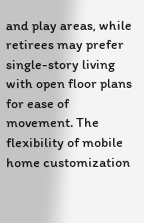and play areas, while retirees may prefer single-story living with open floor plans for ease of movement. The flexibility of mobile home customization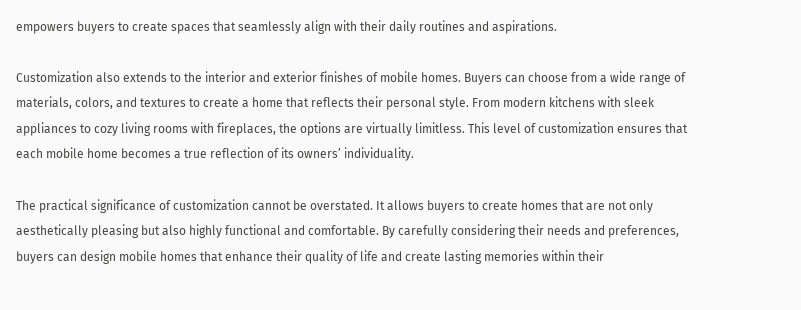empowers buyers to create spaces that seamlessly align with their daily routines and aspirations.

Customization also extends to the interior and exterior finishes of mobile homes. Buyers can choose from a wide range of materials, colors, and textures to create a home that reflects their personal style. From modern kitchens with sleek appliances to cozy living rooms with fireplaces, the options are virtually limitless. This level of customization ensures that each mobile home becomes a true reflection of its owners’ individuality.

The practical significance of customization cannot be overstated. It allows buyers to create homes that are not only aesthetically pleasing but also highly functional and comfortable. By carefully considering their needs and preferences, buyers can design mobile homes that enhance their quality of life and create lasting memories within their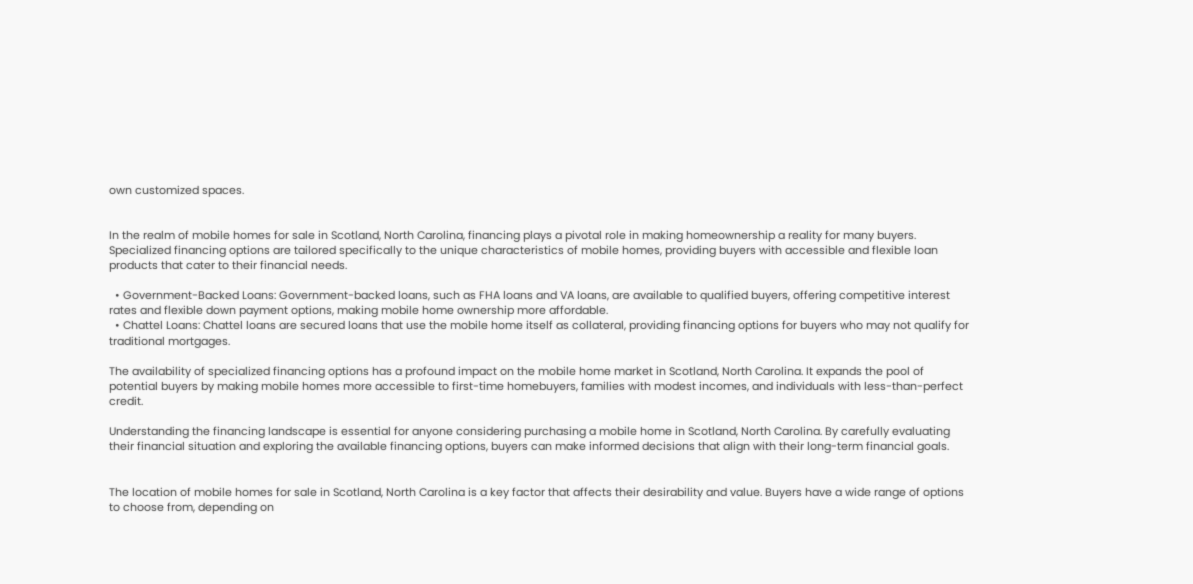own customized spaces.


In the realm of mobile homes for sale in Scotland, North Carolina, financing plays a pivotal role in making homeownership a reality for many buyers. Specialized financing options are tailored specifically to the unique characteristics of mobile homes, providing buyers with accessible and flexible loan products that cater to their financial needs.

  • Government-Backed Loans: Government-backed loans, such as FHA loans and VA loans, are available to qualified buyers, offering competitive interest rates and flexible down payment options, making mobile home ownership more affordable.
  • Chattel Loans: Chattel loans are secured loans that use the mobile home itself as collateral, providing financing options for buyers who may not qualify for traditional mortgages.

The availability of specialized financing options has a profound impact on the mobile home market in Scotland, North Carolina. It expands the pool of potential buyers by making mobile homes more accessible to first-time homebuyers, families with modest incomes, and individuals with less-than-perfect credit.

Understanding the financing landscape is essential for anyone considering purchasing a mobile home in Scotland, North Carolina. By carefully evaluating their financial situation and exploring the available financing options, buyers can make informed decisions that align with their long-term financial goals.


The location of mobile homes for sale in Scotland, North Carolina is a key factor that affects their desirability and value. Buyers have a wide range of options to choose from, depending on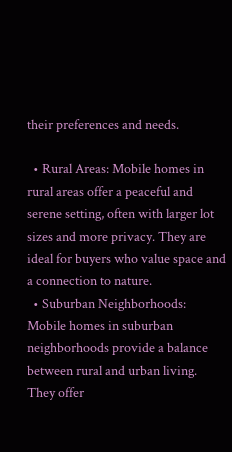their preferences and needs.

  • Rural Areas: Mobile homes in rural areas offer a peaceful and serene setting, often with larger lot sizes and more privacy. They are ideal for buyers who value space and a connection to nature.
  • Suburban Neighborhoods: Mobile homes in suburban neighborhoods provide a balance between rural and urban living. They offer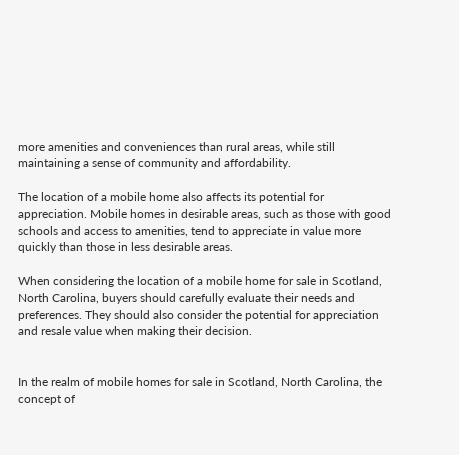more amenities and conveniences than rural areas, while still maintaining a sense of community and affordability.

The location of a mobile home also affects its potential for appreciation. Mobile homes in desirable areas, such as those with good schools and access to amenities, tend to appreciate in value more quickly than those in less desirable areas.

When considering the location of a mobile home for sale in Scotland, North Carolina, buyers should carefully evaluate their needs and preferences. They should also consider the potential for appreciation and resale value when making their decision.


In the realm of mobile homes for sale in Scotland, North Carolina, the concept of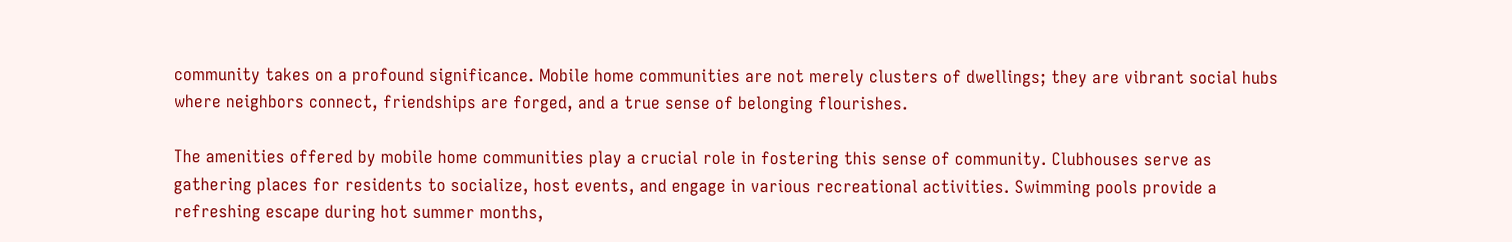community takes on a profound significance. Mobile home communities are not merely clusters of dwellings; they are vibrant social hubs where neighbors connect, friendships are forged, and a true sense of belonging flourishes.

The amenities offered by mobile home communities play a crucial role in fostering this sense of community. Clubhouses serve as gathering places for residents to socialize, host events, and engage in various recreational activities. Swimming pools provide a refreshing escape during hot summer months,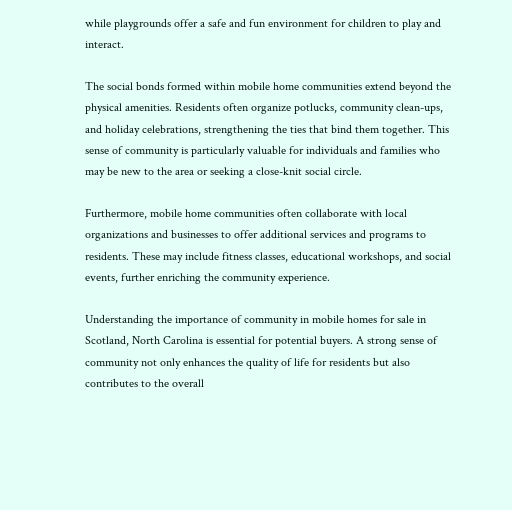while playgrounds offer a safe and fun environment for children to play and interact.

The social bonds formed within mobile home communities extend beyond the physical amenities. Residents often organize potlucks, community clean-ups, and holiday celebrations, strengthening the ties that bind them together. This sense of community is particularly valuable for individuals and families who may be new to the area or seeking a close-knit social circle.

Furthermore, mobile home communities often collaborate with local organizations and businesses to offer additional services and programs to residents. These may include fitness classes, educational workshops, and social events, further enriching the community experience.

Understanding the importance of community in mobile homes for sale in Scotland, North Carolina is essential for potential buyers. A strong sense of community not only enhances the quality of life for residents but also contributes to the overall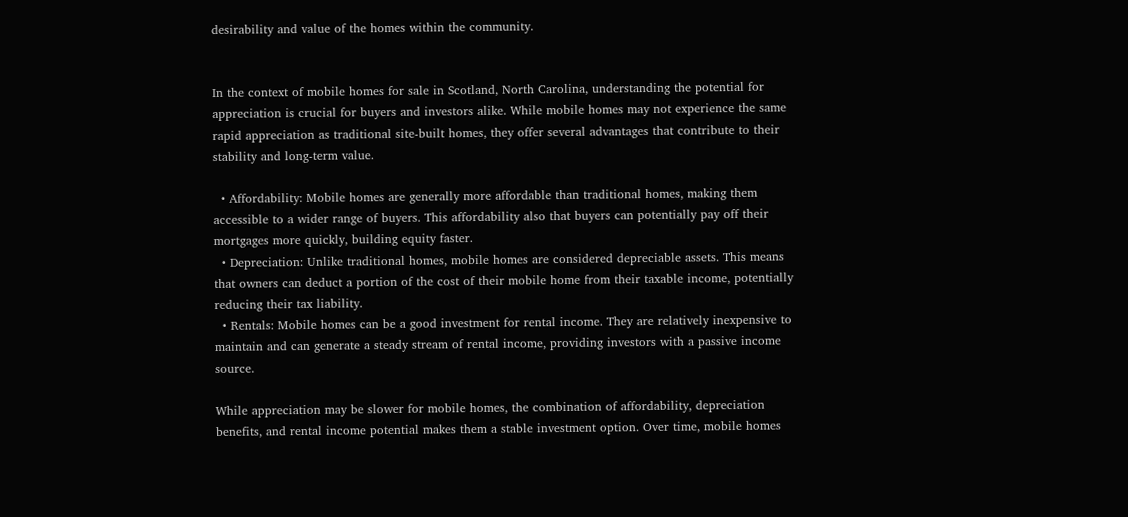desirability and value of the homes within the community.


In the context of mobile homes for sale in Scotland, North Carolina, understanding the potential for appreciation is crucial for buyers and investors alike. While mobile homes may not experience the same rapid appreciation as traditional site-built homes, they offer several advantages that contribute to their stability and long-term value.

  • Affordability: Mobile homes are generally more affordable than traditional homes, making them accessible to a wider range of buyers. This affordability also that buyers can potentially pay off their mortgages more quickly, building equity faster.
  • Depreciation: Unlike traditional homes, mobile homes are considered depreciable assets. This means that owners can deduct a portion of the cost of their mobile home from their taxable income, potentially reducing their tax liability.
  • Rentals: Mobile homes can be a good investment for rental income. They are relatively inexpensive to maintain and can generate a steady stream of rental income, providing investors with a passive income source.

While appreciation may be slower for mobile homes, the combination of affordability, depreciation benefits, and rental income potential makes them a stable investment option. Over time, mobile homes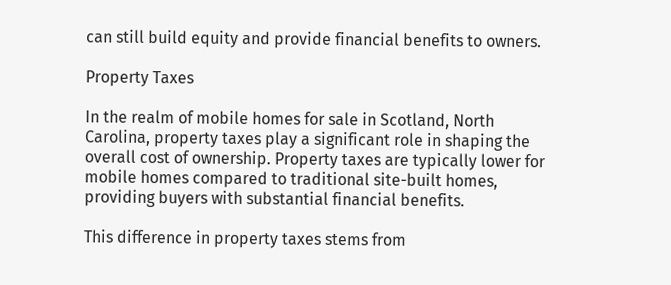can still build equity and provide financial benefits to owners.

Property Taxes

In the realm of mobile homes for sale in Scotland, North Carolina, property taxes play a significant role in shaping the overall cost of ownership. Property taxes are typically lower for mobile homes compared to traditional site-built homes, providing buyers with substantial financial benefits.

This difference in property taxes stems from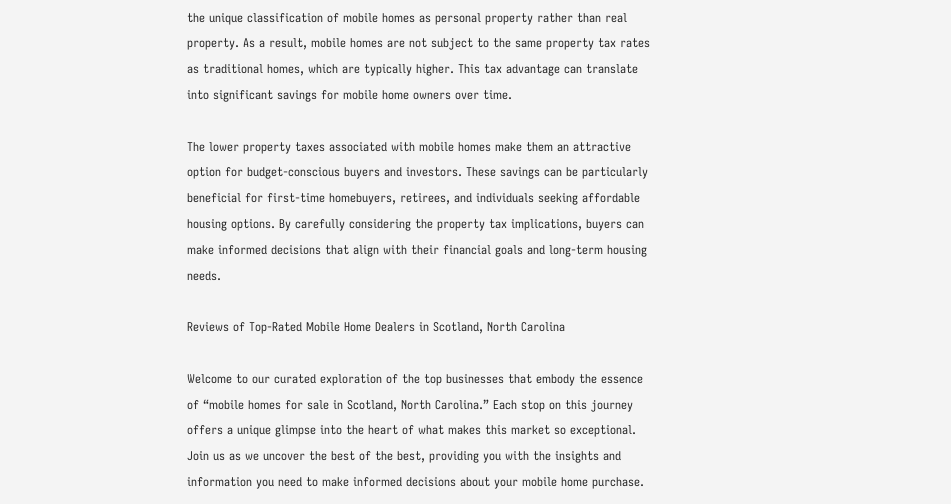the unique classification of mobile homes as personal property rather than real property. As a result, mobile homes are not subject to the same property tax rates as traditional homes, which are typically higher. This tax advantage can translate into significant savings for mobile home owners over time.

The lower property taxes associated with mobile homes make them an attractive option for budget-conscious buyers and investors. These savings can be particularly beneficial for first-time homebuyers, retirees, and individuals seeking affordable housing options. By carefully considering the property tax implications, buyers can make informed decisions that align with their financial goals and long-term housing needs.

Reviews of Top-Rated Mobile Home Dealers in Scotland, North Carolina

Welcome to our curated exploration of the top businesses that embody the essence of “mobile homes for sale in Scotland, North Carolina.” Each stop on this journey offers a unique glimpse into the heart of what makes this market so exceptional. Join us as we uncover the best of the best, providing you with the insights and information you need to make informed decisions about your mobile home purchase.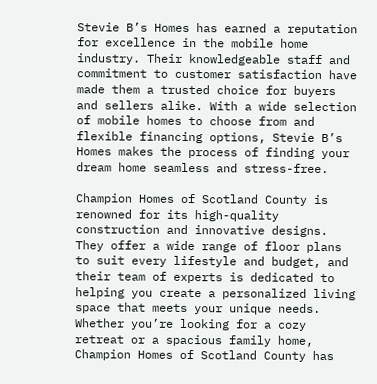Stevie B’s Homes has earned a reputation for excellence in the mobile home industry. Their knowledgeable staff and commitment to customer satisfaction have made them a trusted choice for buyers and sellers alike. With a wide selection of mobile homes to choose from and flexible financing options, Stevie B’s Homes makes the process of finding your dream home seamless and stress-free.

Champion Homes of Scotland County is renowned for its high-quality construction and innovative designs. They offer a wide range of floor plans to suit every lifestyle and budget, and their team of experts is dedicated to helping you create a personalized living space that meets your unique needs. Whether you’re looking for a cozy retreat or a spacious family home, Champion Homes of Scotland County has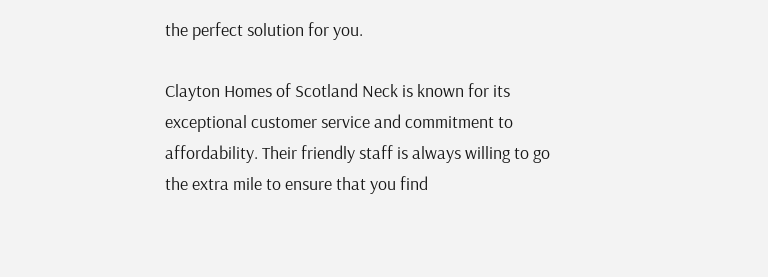the perfect solution for you.

Clayton Homes of Scotland Neck is known for its exceptional customer service and commitment to affordability. Their friendly staff is always willing to go the extra mile to ensure that you find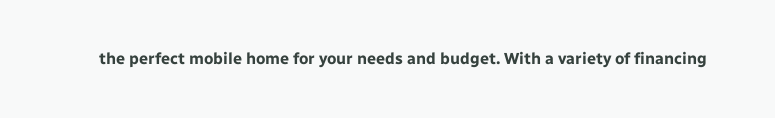the perfect mobile home for your needs and budget. With a variety of financing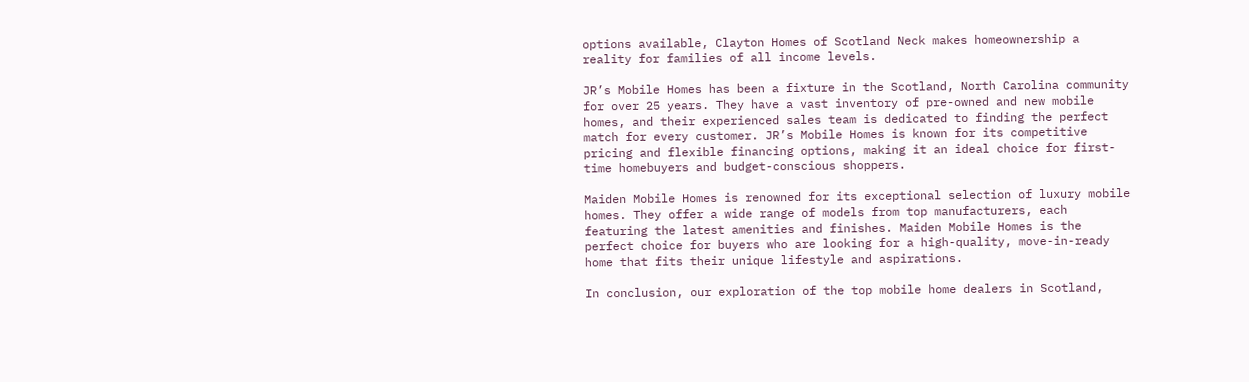options available, Clayton Homes of Scotland Neck makes homeownership a reality for families of all income levels.

JR’s Mobile Homes has been a fixture in the Scotland, North Carolina community for over 25 years. They have a vast inventory of pre-owned and new mobile homes, and their experienced sales team is dedicated to finding the perfect match for every customer. JR’s Mobile Homes is known for its competitive pricing and flexible financing options, making it an ideal choice for first-time homebuyers and budget-conscious shoppers.

Maiden Mobile Homes is renowned for its exceptional selection of luxury mobile homes. They offer a wide range of models from top manufacturers, each featuring the latest amenities and finishes. Maiden Mobile Homes is the perfect choice for buyers who are looking for a high-quality, move-in-ready home that fits their unique lifestyle and aspirations.

In conclusion, our exploration of the top mobile home dealers in Scotland,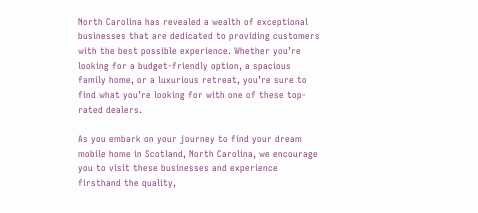North Carolina has revealed a wealth of exceptional businesses that are dedicated to providing customers with the best possible experience. Whether you’re looking for a budget-friendly option, a spacious family home, or a luxurious retreat, you’re sure to find what you’re looking for with one of these top-rated dealers.

As you embark on your journey to find your dream mobile home in Scotland, North Carolina, we encourage you to visit these businesses and experience firsthand the quality,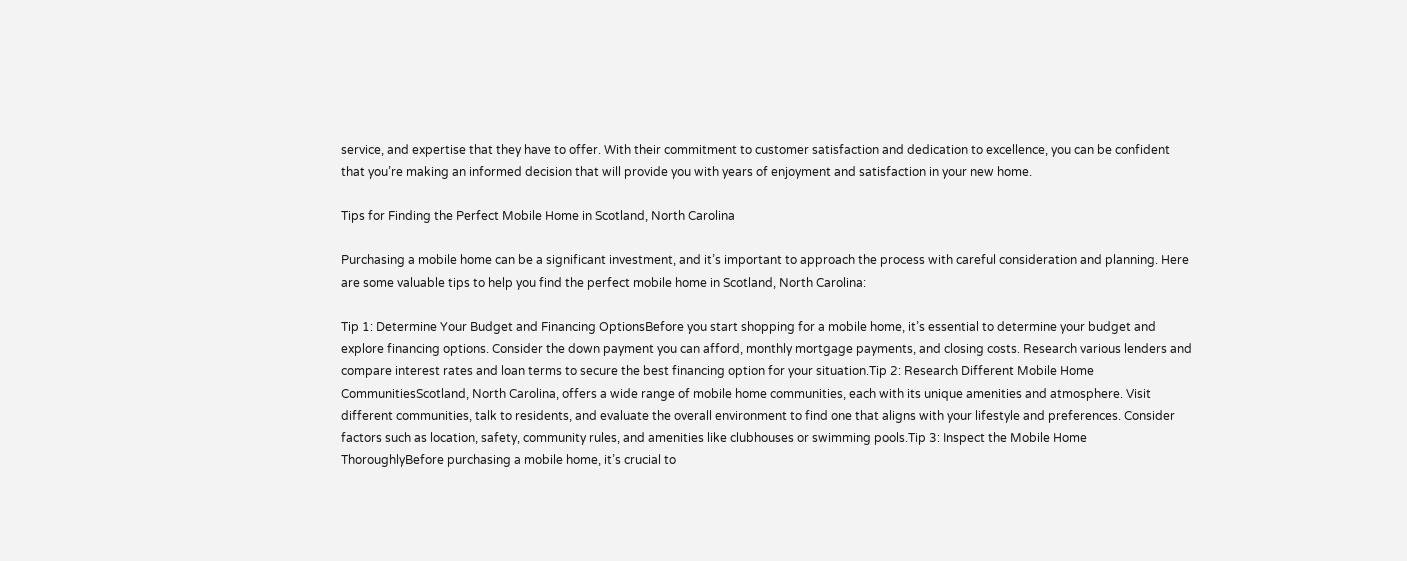service, and expertise that they have to offer. With their commitment to customer satisfaction and dedication to excellence, you can be confident that you’re making an informed decision that will provide you with years of enjoyment and satisfaction in your new home.

Tips for Finding the Perfect Mobile Home in Scotland, North Carolina

Purchasing a mobile home can be a significant investment, and it’s important to approach the process with careful consideration and planning. Here are some valuable tips to help you find the perfect mobile home in Scotland, North Carolina:

Tip 1: Determine Your Budget and Financing OptionsBefore you start shopping for a mobile home, it’s essential to determine your budget and explore financing options. Consider the down payment you can afford, monthly mortgage payments, and closing costs. Research various lenders and compare interest rates and loan terms to secure the best financing option for your situation.Tip 2: Research Different Mobile Home CommunitiesScotland, North Carolina, offers a wide range of mobile home communities, each with its unique amenities and atmosphere. Visit different communities, talk to residents, and evaluate the overall environment to find one that aligns with your lifestyle and preferences. Consider factors such as location, safety, community rules, and amenities like clubhouses or swimming pools.Tip 3: Inspect the Mobile Home ThoroughlyBefore purchasing a mobile home, it’s crucial to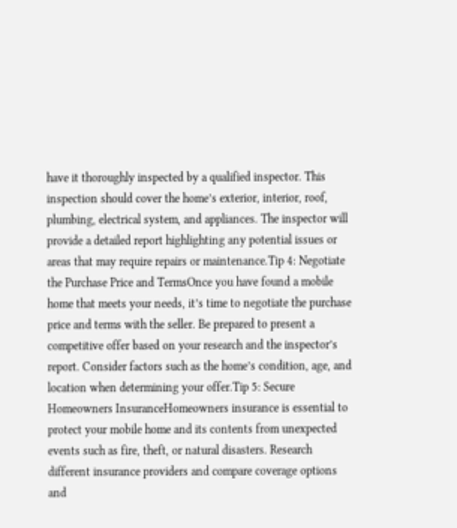have it thoroughly inspected by a qualified inspector. This inspection should cover the home’s exterior, interior, roof, plumbing, electrical system, and appliances. The inspector will provide a detailed report highlighting any potential issues or areas that may require repairs or maintenance.Tip 4: Negotiate the Purchase Price and TermsOnce you have found a mobile home that meets your needs, it’s time to negotiate the purchase price and terms with the seller. Be prepared to present a competitive offer based on your research and the inspector’s report. Consider factors such as the home’s condition, age, and location when determining your offer.Tip 5: Secure Homeowners InsuranceHomeowners insurance is essential to protect your mobile home and its contents from unexpected events such as fire, theft, or natural disasters. Research different insurance providers and compare coverage options and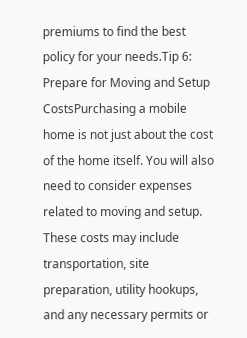premiums to find the best policy for your needs.Tip 6: Prepare for Moving and Setup CostsPurchasing a mobile home is not just about the cost of the home itself. You will also need to consider expenses related to moving and setup. These costs may include transportation, site preparation, utility hookups, and any necessary permits or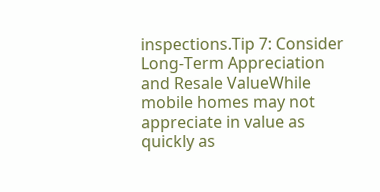inspections.Tip 7: Consider Long-Term Appreciation and Resale ValueWhile mobile homes may not appreciate in value as quickly as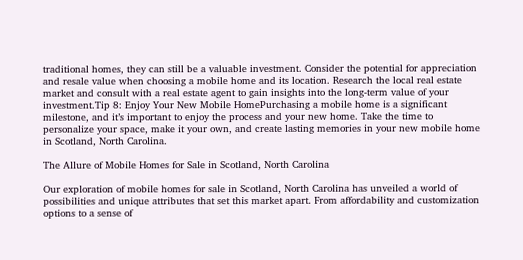traditional homes, they can still be a valuable investment. Consider the potential for appreciation and resale value when choosing a mobile home and its location. Research the local real estate market and consult with a real estate agent to gain insights into the long-term value of your investment.Tip 8: Enjoy Your New Mobile HomePurchasing a mobile home is a significant milestone, and it’s important to enjoy the process and your new home. Take the time to personalize your space, make it your own, and create lasting memories in your new mobile home in Scotland, North Carolina.

The Allure of Mobile Homes for Sale in Scotland, North Carolina

Our exploration of mobile homes for sale in Scotland, North Carolina has unveiled a world of possibilities and unique attributes that set this market apart. From affordability and customization options to a sense of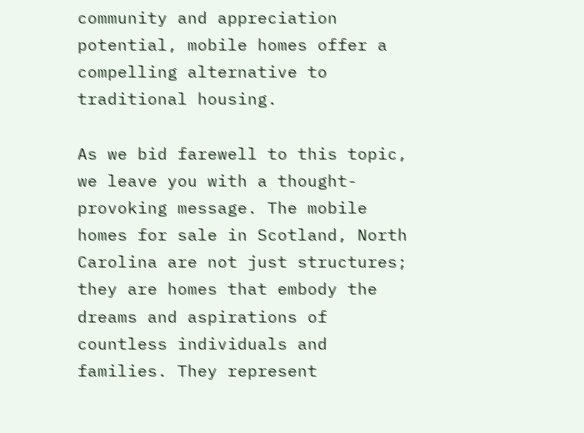community and appreciation potential, mobile homes offer a compelling alternative to traditional housing.

As we bid farewell to this topic, we leave you with a thought-provoking message. The mobile homes for sale in Scotland, North Carolina are not just structures; they are homes that embody the dreams and aspirations of countless individuals and families. They represent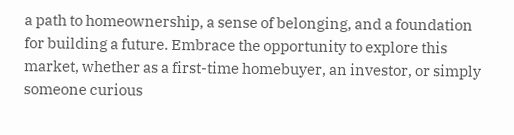a path to homeownership, a sense of belonging, and a foundation for building a future. Embrace the opportunity to explore this market, whether as a first-time homebuyer, an investor, or simply someone curious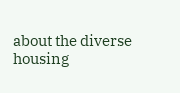about the diverse housing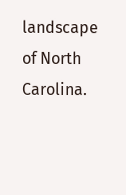landscape of North Carolina.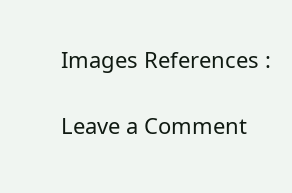Images References :

Leave a Comment